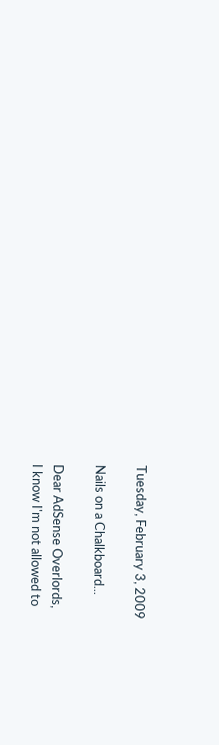Tuesday, February 3, 2009

Nails on a Chalkboard...

Dear AdSense Overlords,
I know I'm not allowed to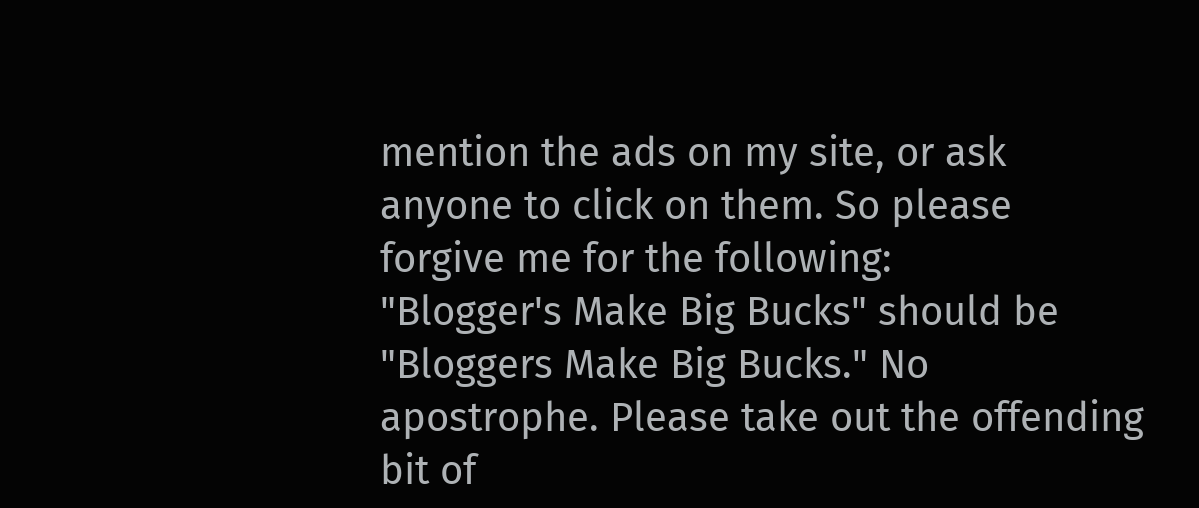mention the ads on my site, or ask anyone to click on them. So please forgive me for the following:
"Blogger's Make Big Bucks" should be "Bloggers Make Big Bucks." No apostrophe. Please take out the offending bit of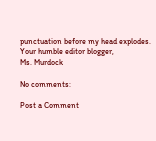punctuation before my head explodes.
Your humble editor blogger,
Ms. Murdock

No comments:

Post a Comment